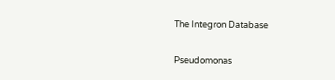The Integron Database

Pseudomonas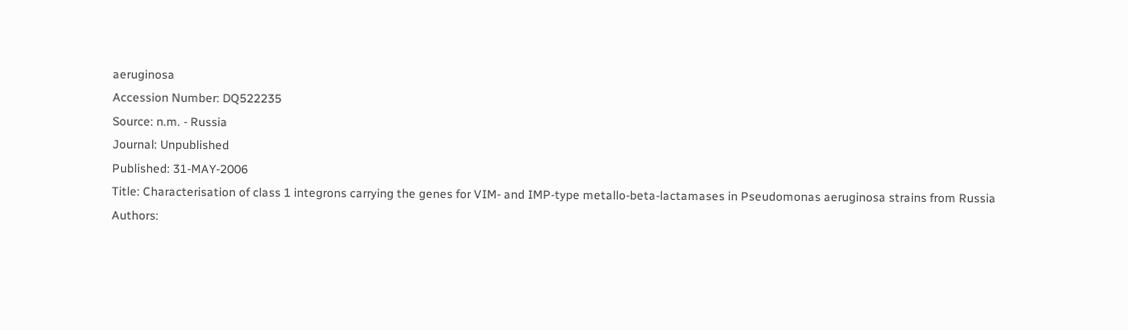aeruginosa
Accession Number: DQ522235
Source: n.m. - Russia
Journal: Unpublished
Published: 31-MAY-2006
Title: Characterisation of class 1 integrons carrying the genes for VIM- and IMP-type metallo-beta-lactamases in Pseudomonas aeruginosa strains from Russia
Authors: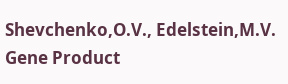Shevchenko,O.V., Edelstein,M.V.
Gene Product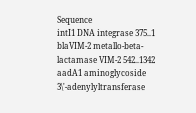Sequence
intI1 DNA integrase 375..1
blaVIM-2 metallo-beta-lactamase VIM-2 542..1342
aadA1 aminoglycoside 3\'-adenylyltransferase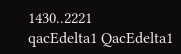1430..2221
qacEdelta1 QacEdelta1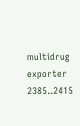multidrug exporter 2385..2415